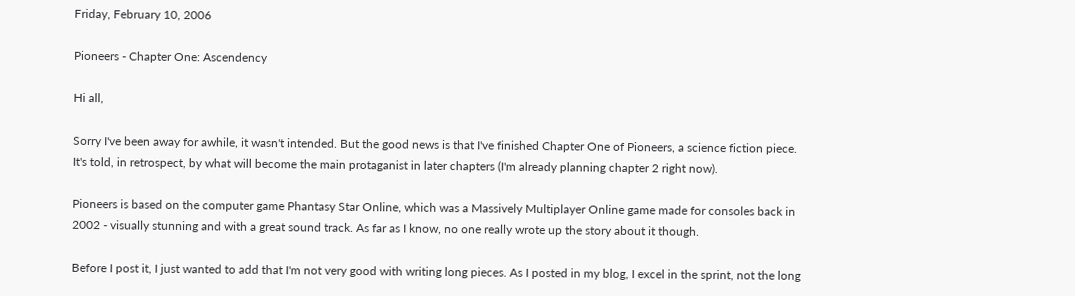Friday, February 10, 2006

Pioneers - Chapter One: Ascendency

Hi all,

Sorry I've been away for awhile, it wasn't intended. But the good news is that I've finished Chapter One of Pioneers, a science fiction piece. It's told, in retrospect, by what will become the main protaganist in later chapters (I'm already planning chapter 2 right now).

Pioneers is based on the computer game Phantasy Star Online, which was a Massively Multiplayer Online game made for consoles back in 2002 - visually stunning and with a great sound track. As far as I know, no one really wrote up the story about it though.

Before I post it, I just wanted to add that I'm not very good with writing long pieces. As I posted in my blog, I excel in the sprint, not the long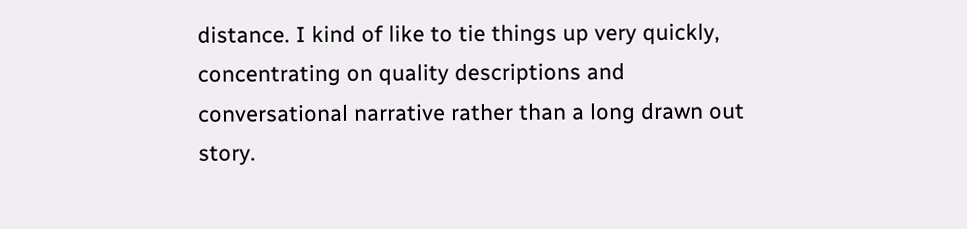distance. I kind of like to tie things up very quickly, concentrating on quality descriptions and conversational narrative rather than a long drawn out story.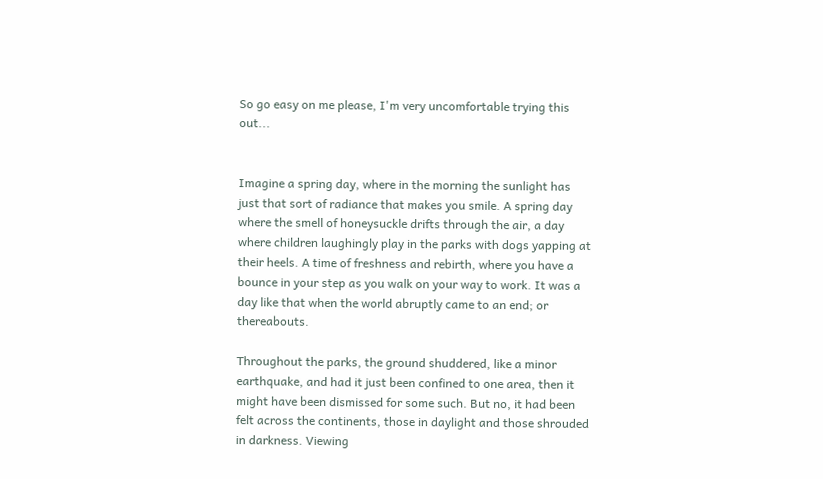So go easy on me please, I'm very uncomfortable trying this out...


Imagine a spring day, where in the morning the sunlight has just that sort of radiance that makes you smile. A spring day where the smell of honeysuckle drifts through the air, a day where children laughingly play in the parks with dogs yapping at their heels. A time of freshness and rebirth, where you have a bounce in your step as you walk on your way to work. It was a day like that when the world abruptly came to an end; or thereabouts.

Throughout the parks, the ground shuddered, like a minor earthquake, and had it just been confined to one area, then it might have been dismissed for some such. But no, it had been felt across the continents, those in daylight and those shrouded in darkness. Viewing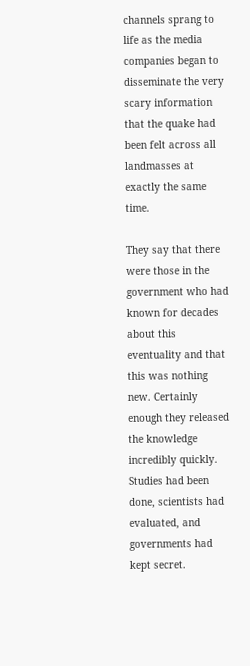channels sprang to life as the media companies began to disseminate the very scary information that the quake had been felt across all landmasses at exactly the same time.

They say that there were those in the government who had known for decades about this eventuality and that this was nothing new. Certainly enough they released the knowledge incredibly quickly. Studies had been done, scientists had evaluated, and governments had kept secret.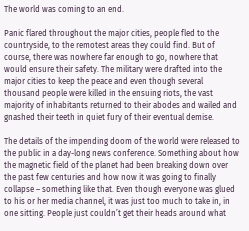The world was coming to an end.

Panic flared throughout the major cities, people fled to the countryside, to the remotest areas they could find. But of course, there was nowhere far enough to go, nowhere that would ensure their safety. The military were drafted into the major cities to keep the peace and even though several thousand people were killed in the ensuing riots, the vast majority of inhabitants returned to their abodes and wailed and gnashed their teeth in quiet fury of their eventual demise.

The details of the impending doom of the world were released to the public in a day-long news conference. Something about how the magnetic field of the planet had been breaking down over the past few centuries and how now it was going to finally collapse – something like that. Even though everyone was glued to his or her media channel, it was just too much to take in, in one sitting. People just couldn’t get their heads around what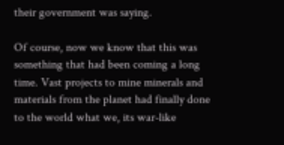their government was saying.

Of course, now we know that this was something that had been coming a long time. Vast projects to mine minerals and materials from the planet had finally done to the world what we, its war-like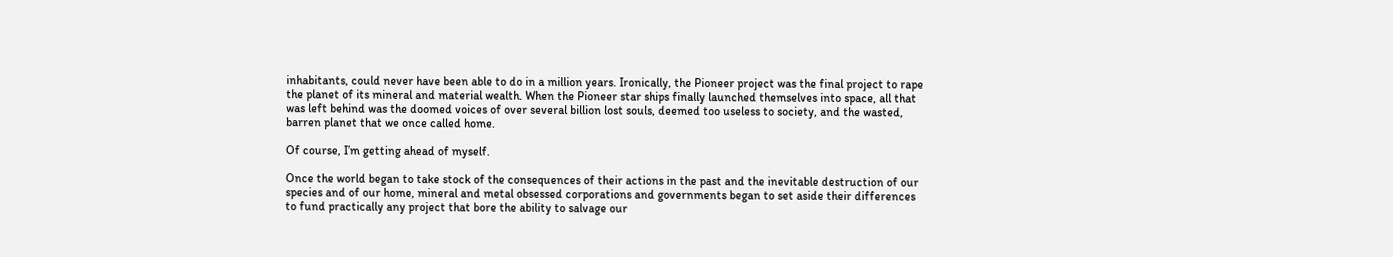inhabitants, could never have been able to do in a million years. Ironically, the Pioneer project was the final project to rape the planet of its mineral and material wealth. When the Pioneer star ships finally launched themselves into space, all that was left behind was the doomed voices of over several billion lost souls, deemed too useless to society, and the wasted, barren planet that we once called home.

Of course, I’m getting ahead of myself.

Once the world began to take stock of the consequences of their actions in the past and the inevitable destruction of our species and of our home, mineral and metal obsessed corporations and governments began to set aside their differences to fund practically any project that bore the ability to salvage our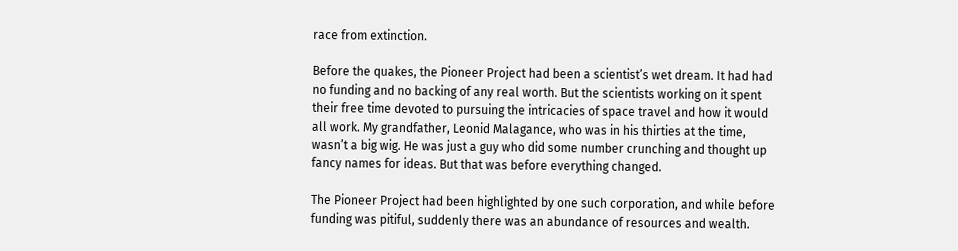race from extinction.

Before the quakes, the Pioneer Project had been a scientist’s wet dream. It had had no funding and no backing of any real worth. But the scientists working on it spent their free time devoted to pursuing the intricacies of space travel and how it would all work. My grandfather, Leonid Malagance, who was in his thirties at the time, wasn’t a big wig. He was just a guy who did some number crunching and thought up fancy names for ideas. But that was before everything changed.

The Pioneer Project had been highlighted by one such corporation, and while before funding was pitiful, suddenly there was an abundance of resources and wealth.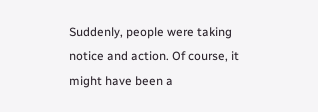Suddenly, people were taking notice and action. Of course, it might have been a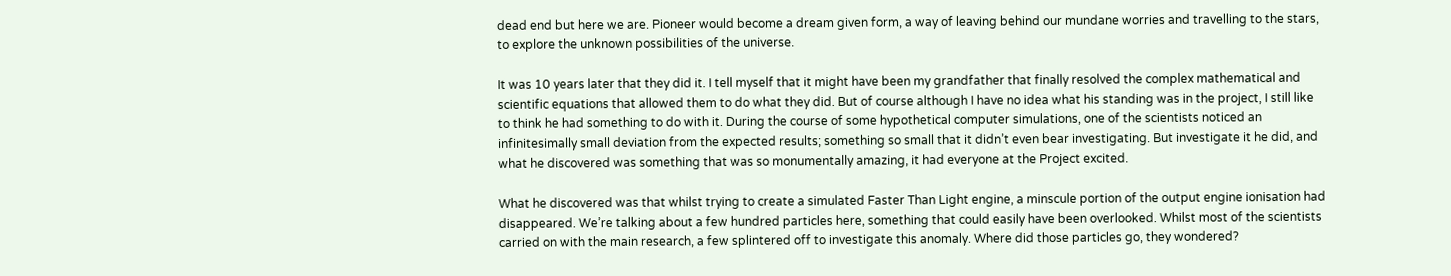dead end but here we are. Pioneer would become a dream given form, a way of leaving behind our mundane worries and travelling to the stars, to explore the unknown possibilities of the universe.

It was 10 years later that they did it. I tell myself that it might have been my grandfather that finally resolved the complex mathematical and scientific equations that allowed them to do what they did. But of course although I have no idea what his standing was in the project, I still like to think he had something to do with it. During the course of some hypothetical computer simulations, one of the scientists noticed an infinitesimally small deviation from the expected results; something so small that it didn’t even bear investigating. But investigate it he did, and what he discovered was something that was so monumentally amazing, it had everyone at the Project excited.

What he discovered was that whilst trying to create a simulated Faster Than Light engine, a minscule portion of the output engine ionisation had disappeared. We’re talking about a few hundred particles here, something that could easily have been overlooked. Whilst most of the scientists carried on with the main research, a few splintered off to investigate this anomaly. Where did those particles go, they wondered?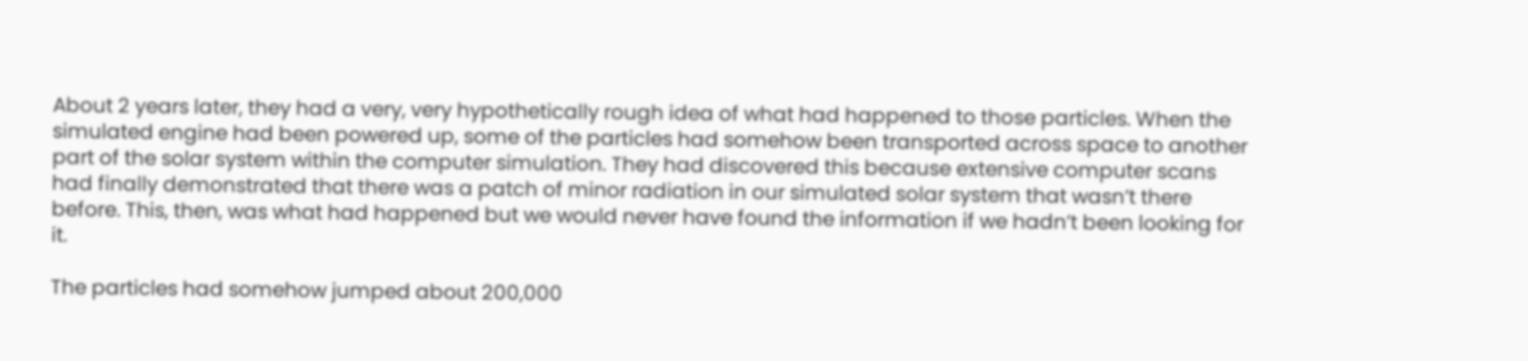About 2 years later, they had a very, very hypothetically rough idea of what had happened to those particles. When the simulated engine had been powered up, some of the particles had somehow been transported across space to another part of the solar system within the computer simulation. They had discovered this because extensive computer scans had finally demonstrated that there was a patch of minor radiation in our simulated solar system that wasn’t there before. This, then, was what had happened but we would never have found the information if we hadn’t been looking for it.

The particles had somehow jumped about 200,000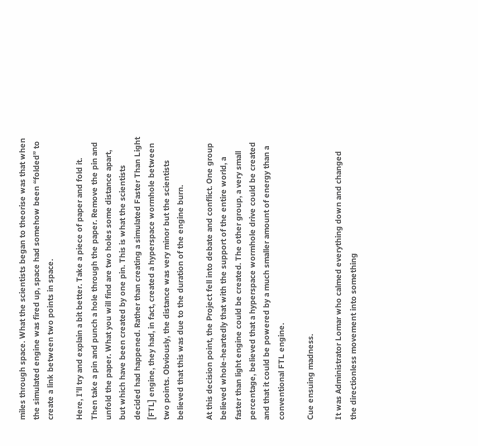miles through space. What the scientists began to theorise was that when the simulated engine was fired up, space had somehow been “folded” to create a link between two points in space.

Here, I’ll try and explain a bit better. Take a piece of paper and fold it. Then take a pin and punch a hole through the paper. Remove the pin and unfold the paper. What you will find are two holes some distance apart, but which have been created by one pin. This is what the scientists decided had happened. Rather than creating a simulated Faster Than Light [FTL] engine, they had, in fact, created a hyperspace wormhole between two points. Obviously, the distance was very minor but the scientists believed that this was due to the duration of the engine burn.

At this decision point, the Project fell into debate and conflict. One group believed whole-heartedly that with the support of the entire world, a faster than light engine could be created. The other group, a very small percentage, believed that a hyperspace wormhole drive could be created and that it could be powered by a much smaller amount of energy than a conventional FTL engine.

Cue ensuing madness.

It was Administrator Lomar who calmed everything down and changed the directionless movement into something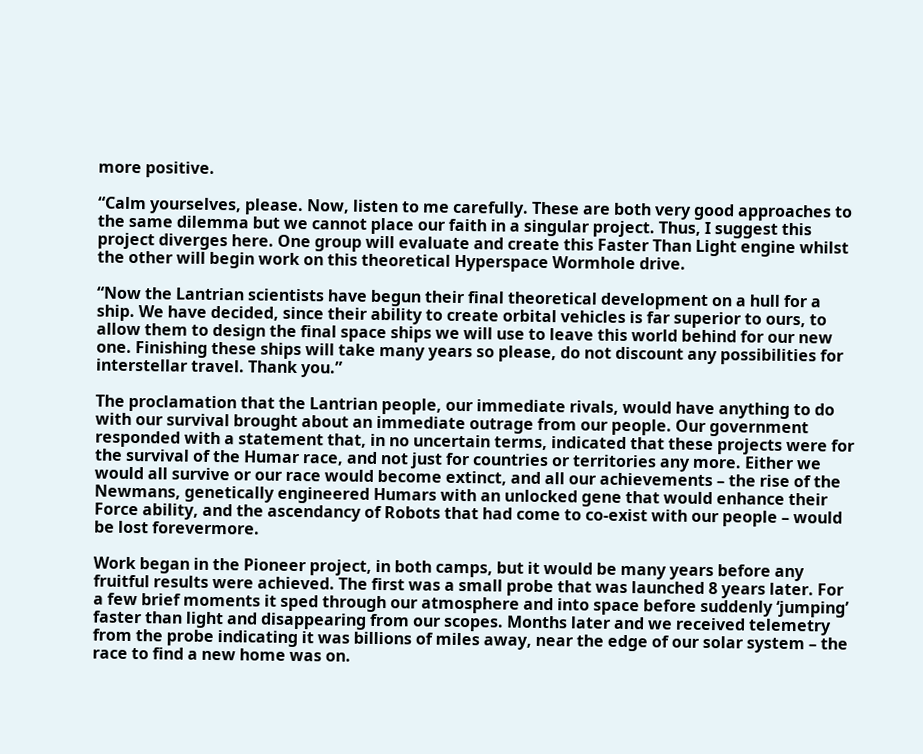more positive.

“Calm yourselves, please. Now, listen to me carefully. These are both very good approaches to the same dilemma but we cannot place our faith in a singular project. Thus, I suggest this project diverges here. One group will evaluate and create this Faster Than Light engine whilst the other will begin work on this theoretical Hyperspace Wormhole drive.

“Now the Lantrian scientists have begun their final theoretical development on a hull for a ship. We have decided, since their ability to create orbital vehicles is far superior to ours, to allow them to design the final space ships we will use to leave this world behind for our new one. Finishing these ships will take many years so please, do not discount any possibilities for interstellar travel. Thank you.”

The proclamation that the Lantrian people, our immediate rivals, would have anything to do with our survival brought about an immediate outrage from our people. Our government responded with a statement that, in no uncertain terms, indicated that these projects were for the survival of the Humar race, and not just for countries or territories any more. Either we would all survive or our race would become extinct, and all our achievements – the rise of the Newmans, genetically engineered Humars with an unlocked gene that would enhance their Force ability, and the ascendancy of Robots that had come to co-exist with our people – would be lost forevermore.

Work began in the Pioneer project, in both camps, but it would be many years before any fruitful results were achieved. The first was a small probe that was launched 8 years later. For a few brief moments it sped through our atmosphere and into space before suddenly ‘jumping’ faster than light and disappearing from our scopes. Months later and we received telemetry from the probe indicating it was billions of miles away, near the edge of our solar system – the race to find a new home was on.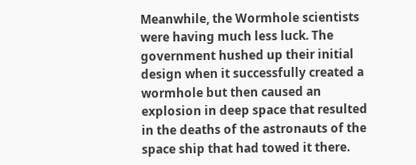Meanwhile, the Wormhole scientists were having much less luck. The government hushed up their initial design when it successfully created a wormhole but then caused an explosion in deep space that resulted in the deaths of the astronauts of the space ship that had towed it there.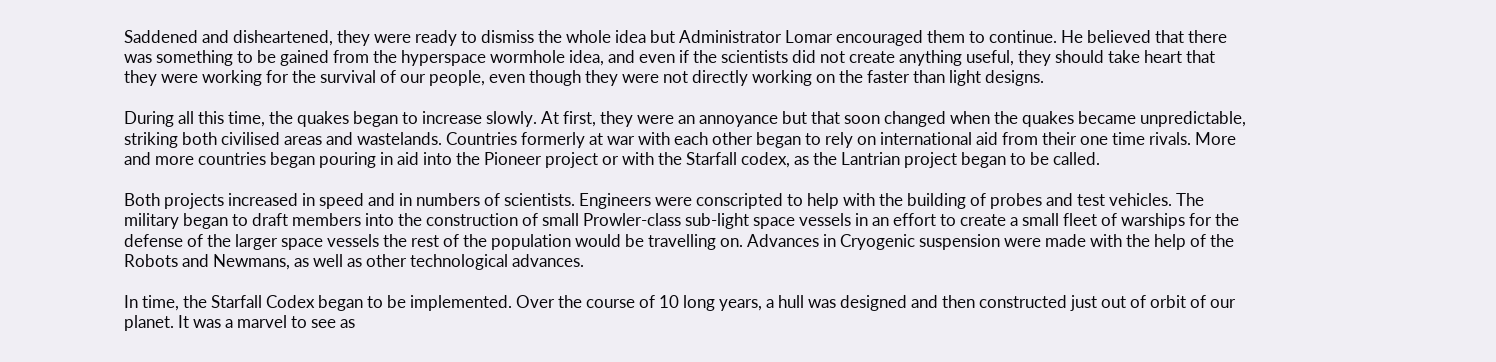Saddened and disheartened, they were ready to dismiss the whole idea but Administrator Lomar encouraged them to continue. He believed that there was something to be gained from the hyperspace wormhole idea, and even if the scientists did not create anything useful, they should take heart that they were working for the survival of our people, even though they were not directly working on the faster than light designs.

During all this time, the quakes began to increase slowly. At first, they were an annoyance but that soon changed when the quakes became unpredictable, striking both civilised areas and wastelands. Countries formerly at war with each other began to rely on international aid from their one time rivals. More and more countries began pouring in aid into the Pioneer project or with the Starfall codex, as the Lantrian project began to be called.

Both projects increased in speed and in numbers of scientists. Engineers were conscripted to help with the building of probes and test vehicles. The military began to draft members into the construction of small Prowler-class sub-light space vessels in an effort to create a small fleet of warships for the defense of the larger space vessels the rest of the population would be travelling on. Advances in Cryogenic suspension were made with the help of the Robots and Newmans, as well as other technological advances.

In time, the Starfall Codex began to be implemented. Over the course of 10 long years, a hull was designed and then constructed just out of orbit of our planet. It was a marvel to see as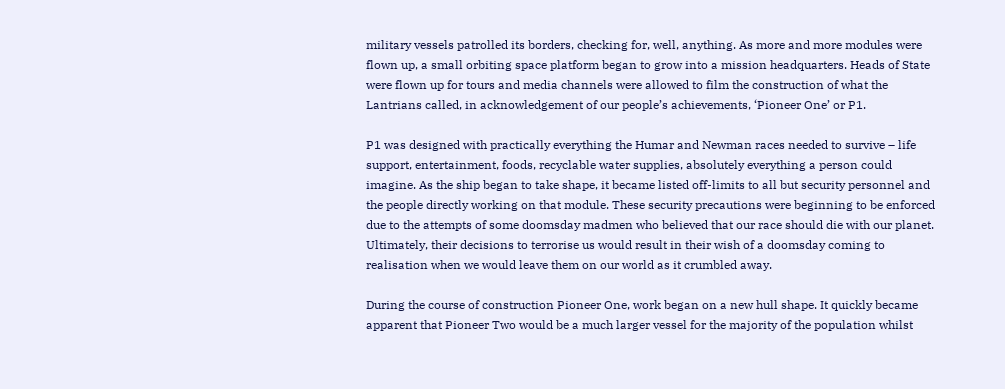military vessels patrolled its borders, checking for, well, anything. As more and more modules were flown up, a small orbiting space platform began to grow into a mission headquarters. Heads of State were flown up for tours and media channels were allowed to film the construction of what the Lantrians called, in acknowledgement of our people’s achievements, ‘Pioneer One’ or P1.

P1 was designed with practically everything the Humar and Newman races needed to survive – life support, entertainment, foods, recyclable water supplies, absolutely everything a person could imagine. As the ship began to take shape, it became listed off-limits to all but security personnel and the people directly working on that module. These security precautions were beginning to be enforced due to the attempts of some doomsday madmen who believed that our race should die with our planet. Ultimately, their decisions to terrorise us would result in their wish of a doomsday coming to realisation when we would leave them on our world as it crumbled away.

During the course of construction Pioneer One, work began on a new hull shape. It quickly became apparent that Pioneer Two would be a much larger vessel for the majority of the population whilst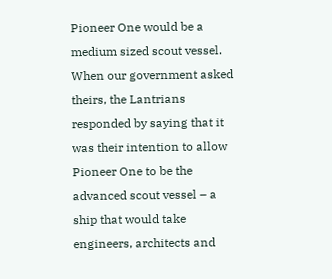Pioneer One would be a medium sized scout vessel. When our government asked theirs, the Lantrians responded by saying that it was their intention to allow Pioneer One to be the advanced scout vessel – a ship that would take engineers, architects and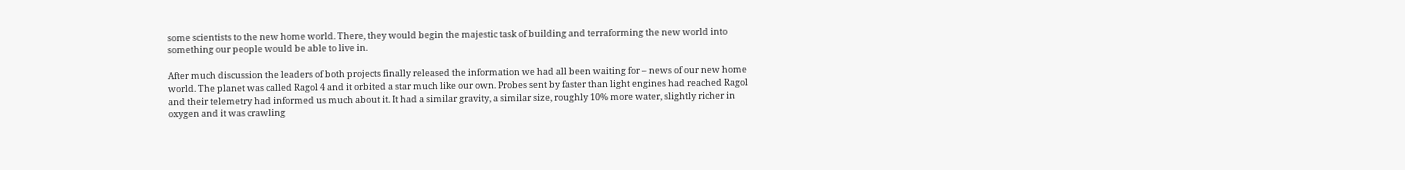some scientists to the new home world. There, they would begin the majestic task of building and terraforming the new world into something our people would be able to live in.

After much discussion the leaders of both projects finally released the information we had all been waiting for – news of our new home world. The planet was called Ragol 4 and it orbited a star much like our own. Probes sent by faster than light engines had reached Ragol and their telemetry had informed us much about it. It had a similar gravity, a similar size, roughly 10% more water, slightly richer in oxygen and it was crawling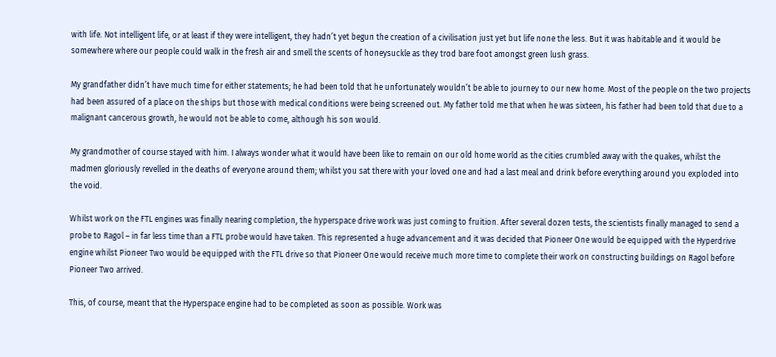with life. Not intelligent life, or at least if they were intelligent, they hadn’t yet begun the creation of a civilisation just yet but life none the less. But it was habitable and it would be somewhere where our people could walk in the fresh air and smell the scents of honeysuckle as they trod bare foot amongst green lush grass.

My grandfather didn’t have much time for either statements; he had been told that he unfortunately wouldn’t be able to journey to our new home. Most of the people on the two projects had been assured of a place on the ships but those with medical conditions were being screened out. My father told me that when he was sixteen, his father had been told that due to a malignant cancerous growth, he would not be able to come, although his son would.

My grandmother of course stayed with him. I always wonder what it would have been like to remain on our old home world as the cities crumbled away with the quakes, whilst the madmen gloriously revelled in the deaths of everyone around them; whilst you sat there with your loved one and had a last meal and drink before everything around you exploded into the void.

Whilst work on the FTL engines was finally nearing completion, the hyperspace drive work was just coming to fruition. After several dozen tests, the scientists finally managed to send a probe to Ragol – in far less time than a FTL probe would have taken. This represented a huge advancement and it was decided that Pioneer One would be equipped with the Hyperdrive engine whilst Pioneer Two would be equipped with the FTL drive so that Pioneer One would receive much more time to complete their work on constructing buildings on Ragol before Pioneer Two arrived.

This, of course, meant that the Hyperspace engine had to be completed as soon as possible. Work was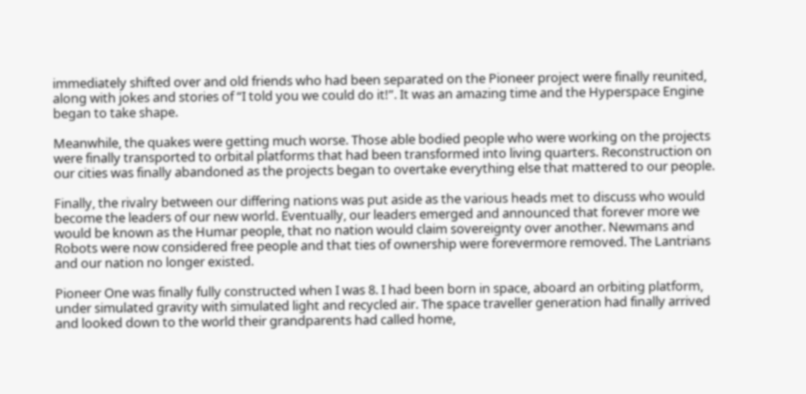immediately shifted over and old friends who had been separated on the Pioneer project were finally reunited, along with jokes and stories of “I told you we could do it!”. It was an amazing time and the Hyperspace Engine began to take shape.

Meanwhile, the quakes were getting much worse. Those able bodied people who were working on the projects were finally transported to orbital platforms that had been transformed into living quarters. Reconstruction on our cities was finally abandoned as the projects began to overtake everything else that mattered to our people.

Finally, the rivalry between our differing nations was put aside as the various heads met to discuss who would become the leaders of our new world. Eventually, our leaders emerged and announced that forever more we would be known as the Humar people, that no nation would claim sovereignty over another. Newmans and Robots were now considered free people and that ties of ownership were forevermore removed. The Lantrians and our nation no longer existed.

Pioneer One was finally fully constructed when I was 8. I had been born in space, aboard an orbiting platform, under simulated gravity with simulated light and recycled air. The space traveller generation had finally arrived and looked down to the world their grandparents had called home,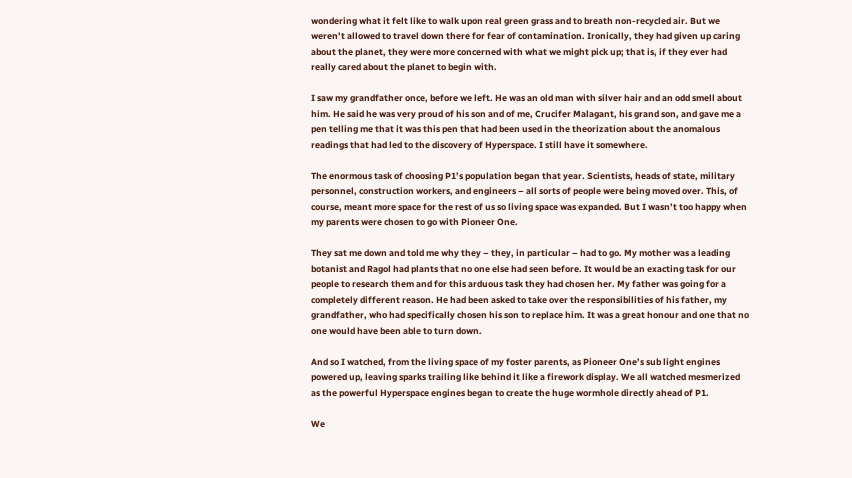wondering what it felt like to walk upon real green grass and to breath non-recycled air. But we weren’t allowed to travel down there for fear of contamination. Ironically, they had given up caring about the planet, they were more concerned with what we might pick up; that is, if they ever had really cared about the planet to begin with.

I saw my grandfather once, before we left. He was an old man with silver hair and an odd smell about him. He said he was very proud of his son and of me, Crucifer Malagant, his grand son, and gave me a pen telling me that it was this pen that had been used in the theorization about the anomalous readings that had led to the discovery of Hyperspace. I still have it somewhere.

The enormous task of choosing P1’s population began that year. Scientists, heads of state, military personnel, construction workers, and engineers – all sorts of people were being moved over. This, of course, meant more space for the rest of us so living space was expanded. But I wasn’t too happy when my parents were chosen to go with Pioneer One.

They sat me down and told me why they – they, in particular – had to go. My mother was a leading botanist and Ragol had plants that no one else had seen before. It would be an exacting task for our people to research them and for this arduous task they had chosen her. My father was going for a completely different reason. He had been asked to take over the responsibilities of his father, my grandfather, who had specifically chosen his son to replace him. It was a great honour and one that no one would have been able to turn down.

And so I watched, from the living space of my foster parents, as Pioneer One’s sub light engines powered up, leaving sparks trailing like behind it like a firework display. We all watched mesmerized as the powerful Hyperspace engines began to create the huge wormhole directly ahead of P1.

We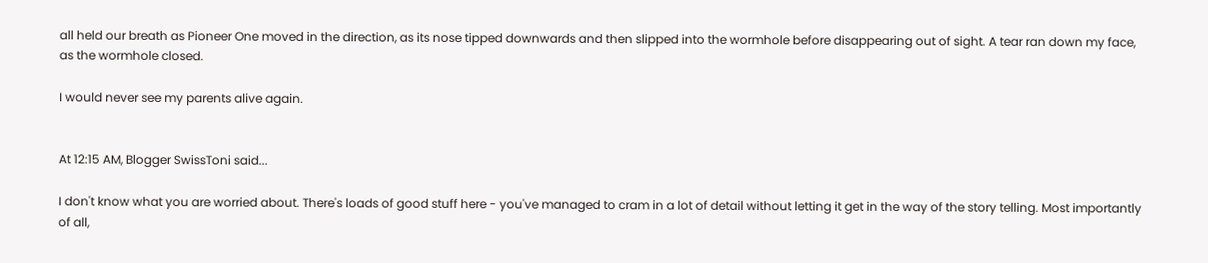all held our breath as Pioneer One moved in the direction, as its nose tipped downwards and then slipped into the wormhole before disappearing out of sight. A tear ran down my face, as the wormhole closed.

I would never see my parents alive again.


At 12:15 AM, Blogger SwissToni said...

I don't know what you are worried about. There's loads of good stuff here - you've managed to cram in a lot of detail without letting it get in the way of the story telling. Most importantly of all,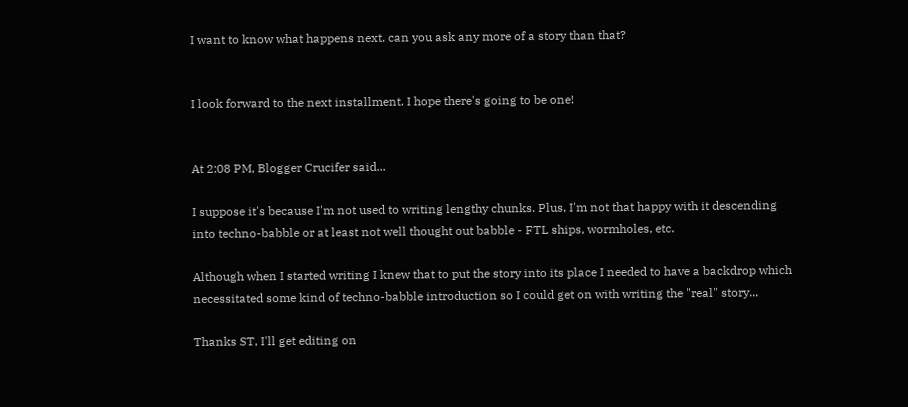I want to know what happens next. can you ask any more of a story than that?


I look forward to the next installment. I hope there's going to be one!


At 2:08 PM, Blogger Crucifer said...

I suppose it's because I'm not used to writing lengthy chunks. Plus, I'm not that happy with it descending into techno-babble or at least not well thought out babble - FTL ships, wormholes, etc.

Although when I started writing I knew that to put the story into its place I needed to have a backdrop which necessitated some kind of techno-babble introduction so I could get on with writing the "real" story...

Thanks ST, I'll get editing on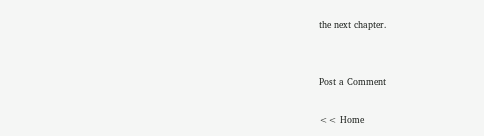the next chapter.


Post a Comment

<< Home